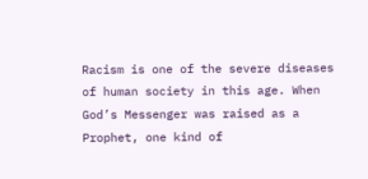Racism is one of the severe diseases of human society in this age. When God’s Messenger was raised as a Prophet, one kind of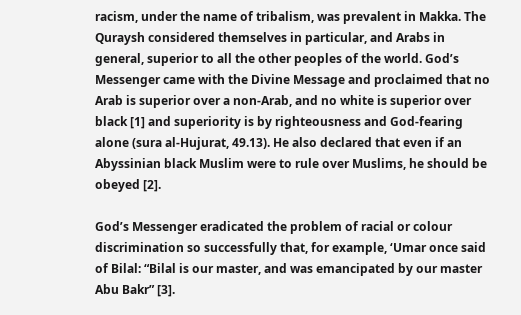racism, under the name of tribalism, was prevalent in Makka. The Quraysh considered themselves in particular, and Arabs in general, superior to all the other peoples of the world. God’s Messenger came with the Divine Message and proclaimed that no Arab is superior over a non-Arab, and no white is superior over black [1] and superiority is by righteousness and God-fearing alone (sura al-Hujurat, 49.13). He also declared that even if an Abyssinian black Muslim were to rule over Muslims, he should be obeyed [2].

God’s Messenger eradicated the problem of racial or colour discrimination so successfully that, for example, ‘Umar once said of Bilal: “Bilal is our master, and was emancipated by our master Abu Bakr” [3].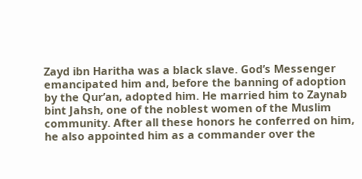Zayd ibn Haritha was a black slave. God’s Messenger emancipated him and, before the banning of adoption by the Qur’an, adopted him. He married him to Zaynab bint Jahsh, one of the noblest women of the Muslim community. After all these honors he conferred on him, he also appointed him as a commander over the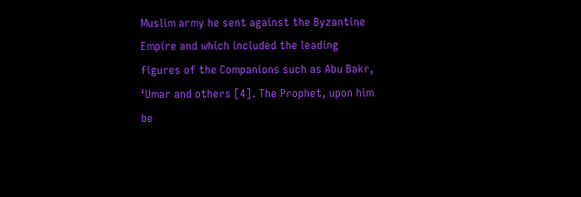Muslim army he sent against the Byzantine Empire and which included the leading figures of the Companions such as Abu Bakr, ‘Umar and others [4]. The Prophet, upon him be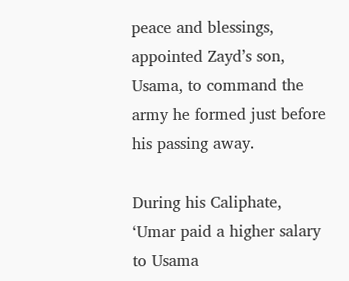peace and blessings, appointed Zayd’s son, Usama, to command the army he formed just before his passing away.

During his Caliphate, ‘Umar paid a higher salary to Usama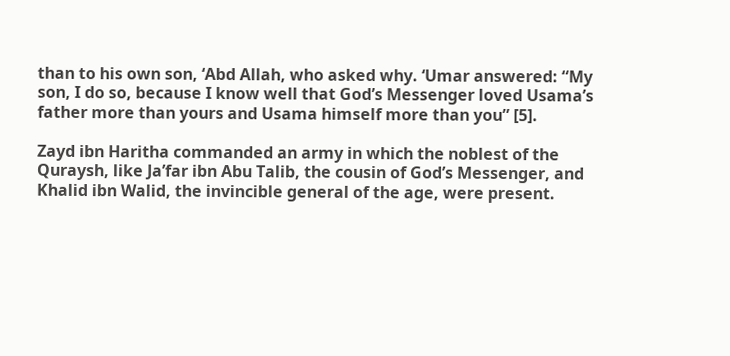than to his own son, ‘Abd Allah, who asked why. ‘Umar answered: “My son, I do so, because I know well that God’s Messenger loved Usama’s father more than yours and Usama himself more than you” [5].

Zayd ibn Haritha commanded an army in which the noblest of the Quraysh, like Ja’far ibn Abu Talib, the cousin of God’s Messenger, and Khalid ibn Walid, the invincible general of the age, were present.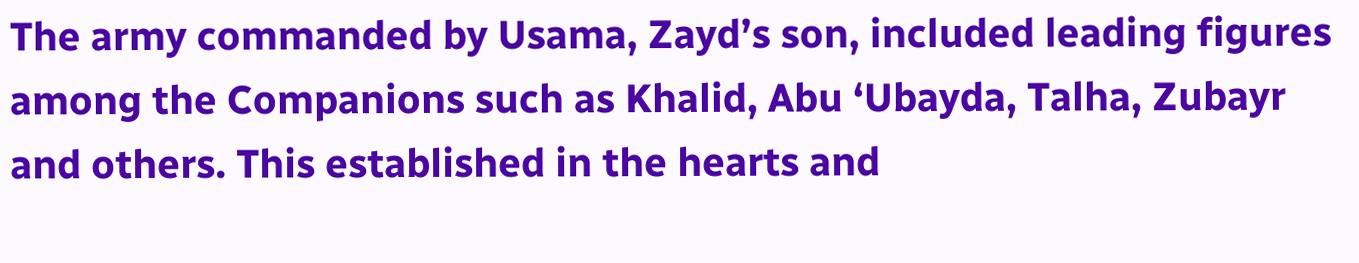The army commanded by Usama, Zayd’s son, included leading figures among the Companions such as Khalid, Abu ‘Ubayda, Talha, Zubayr and others. This established in the hearts and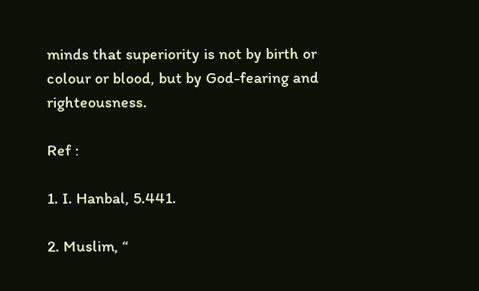minds that superiority is not by birth or colour or blood, but by God-fearing and righteousness.

Ref :

1. I. Hanbal, 5.441.

2. Muslim, “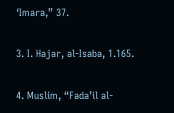‘Imara,” 37.

3. I. Hajar, al-Isaba, 1.165.

4. Muslim, “Fada’il al-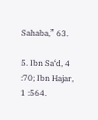Sahaba,” 63.

5. Ibn Sa‘d, 4 :70; Ibn Hajar, 1 :564.